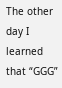The other day I learned that “GGG”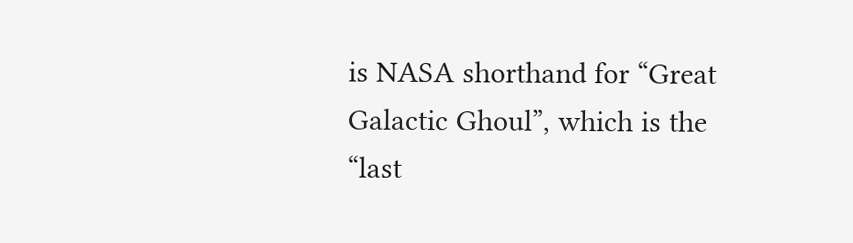is NASA shorthand for “Great Galactic Ghoul”, which is the “last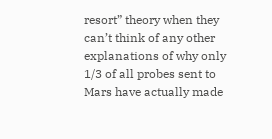resort” theory when they can’t think of any other explanations of why only 1/3 of all probes sent to Mars have actually made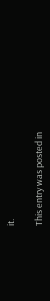it.

This entry was posted in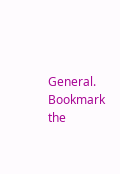General. Bookmark the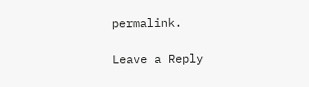permalink.

Leave a Reply